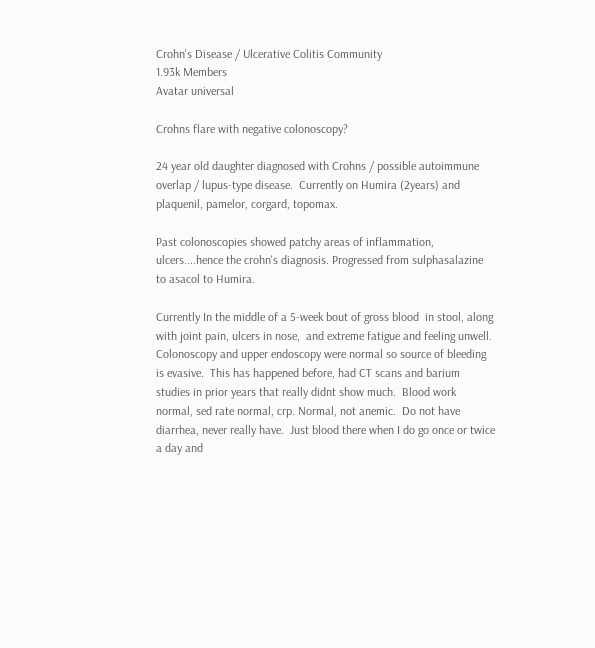Crohn's Disease / Ulcerative Colitis Community
1.93k Members
Avatar universal

Crohns flare with negative colonoscopy?

24 year old daughter diagnosed with Crohns / possible autoimmune overlap / lupus-type disease.  Currently on Humira (2years) and plaquenil, pamelor, corgard, topomax.

Past colonoscopies showed patchy areas of inflammation, ulcers....hence the crohn's diagnosis. Progressed from sulphasalazine to asacol to Humira.

Currently In the middle of a 5-week bout of gross blood  in stool, along with joint pain, ulcers in nose,  and extreme fatigue and feeling unwell.  Colonoscopy and upper endoscopy were normal so source of bleeding is evasive.  This has happened before, had CT scans and barium studies in prior years that really didnt show much.  Blood work normal, sed rate normal, crp. Normal, not anemic.  Do not have diarrhea, never really have.  Just blood there when I do go once or twice a day and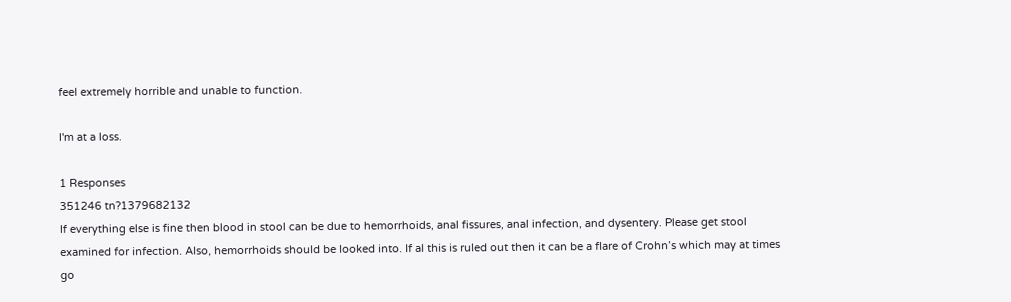feel extremely horrible and unable to function.

I'm at a loss.

1 Responses
351246 tn?1379682132
If everything else is fine then blood in stool can be due to hemorrhoids, anal fissures, anal infection, and dysentery. Please get stool examined for infection. Also, hemorrhoids should be looked into. If al this is ruled out then it can be a flare of Crohn’s which may at times go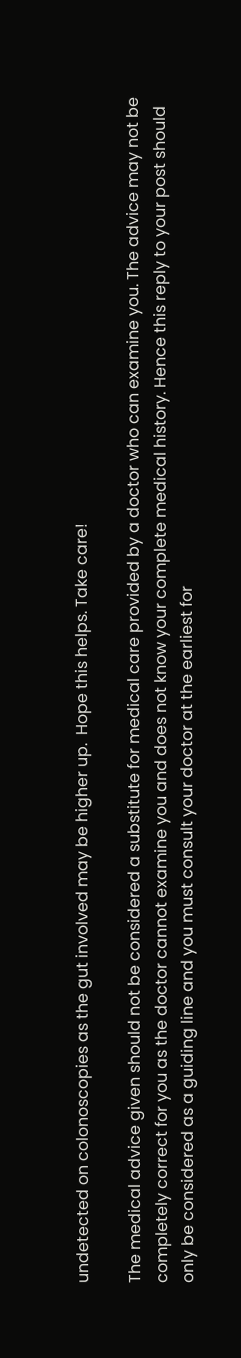undetected on colonoscopies as the gut involved may be higher up.  Hope this helps. Take care!

The medical advice given should not be considered a substitute for medical care provided by a doctor who can examine you. The advice may not be completely correct for you as the doctor cannot examine you and does not know your complete medical history. Hence this reply to your post should only be considered as a guiding line and you must consult your doctor at the earliest for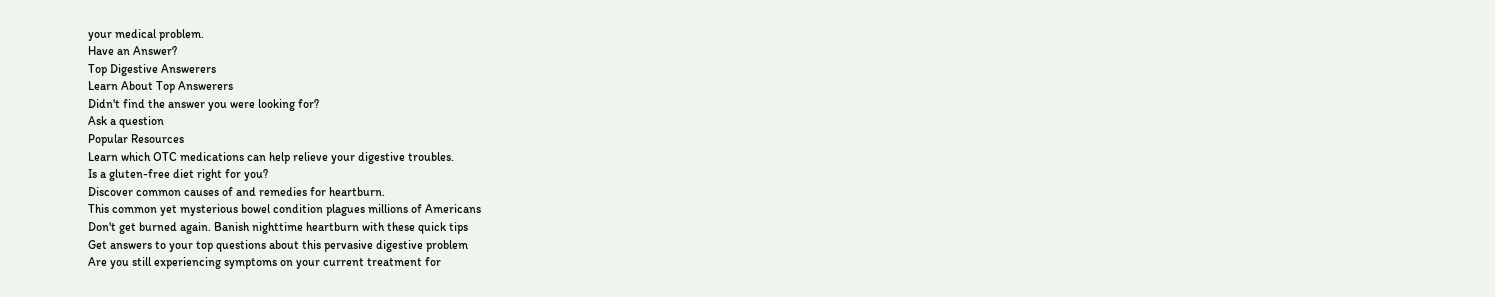your medical problem.
Have an Answer?
Top Digestive Answerers
Learn About Top Answerers
Didn't find the answer you were looking for?
Ask a question
Popular Resources
Learn which OTC medications can help relieve your digestive troubles.
Is a gluten-free diet right for you?
Discover common causes of and remedies for heartburn.
This common yet mysterious bowel condition plagues millions of Americans
Don't get burned again. Banish nighttime heartburn with these quick tips
Get answers to your top questions about this pervasive digestive problem
Are you still experiencing symptoms on your current treatment for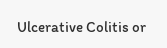Ulcerative Colitis or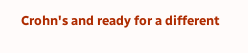Crohn's and ready for a different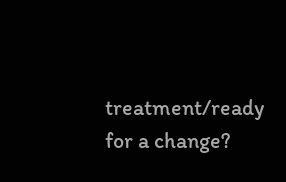treatment/ready for a change?